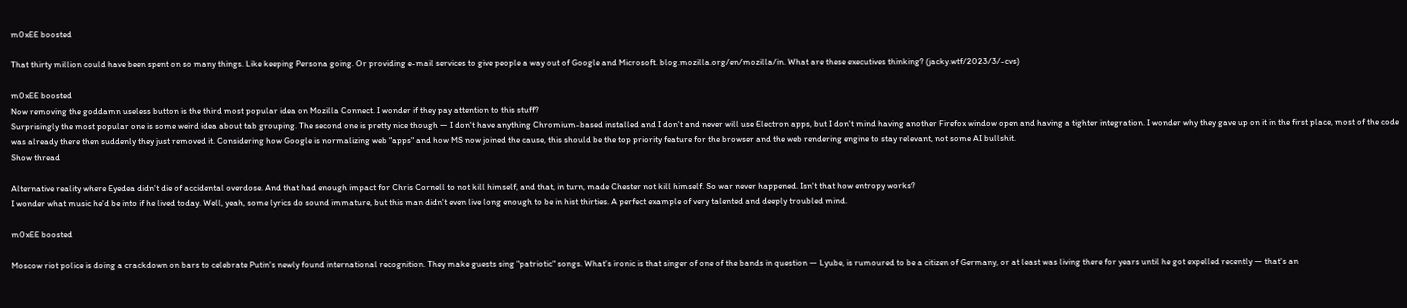m0xEE boosted

That thirty million could have been spent on so many things. Like keeping Persona going. Or providing e-mail services to give people a way out of Google and Microsoft. blog.mozilla.org/en/mozilla/in. What are these executives thinking? (jacky.wtf/2023/3/-cvs)

m0xEE boosted
Now removing the goddamn useless button is the third most popular idea on Mozilla Connect. I wonder if they pay attention to this stuff?
Surprisingly the most popular one is some weird idea about tab grouping. The second one is pretty nice though — I don't have anything Chromium-based installed and I don't and never will use Electron apps, but I don't mind having another Firefox window open and having a tighter integration. I wonder why they gave up on it in the first place, most of the code was already there then suddenly they just removed it. Considering how Google is normalizing web "apps" and how MS now joined the cause, this should be the top priority feature for the browser and the web rendering engine to stay relevant, not some AI bullshit.
Show thread

Alternative reality where Eyedea didn't die of accidental overdose. And that had enough impact for Chris Cornell to not kill himself, and that, in turn, made Chester not kill himself. So war never happened. Isn't that how entropy works?
I wonder what music he'd be into if he lived today. Well, yeah, some lyrics do sound immature, but this man didn't even live long enough to be in hist thirties. A perfect example of very talented and deeply troubled mind.

m0xEE boosted

Moscow riot police is doing a crackdown on bars to celebrate Putin's newly found international recognition. They make guests sing "patriotic" songs. What's ironic is that singer of one of the bands in question — Lyube, is rumoured to be a citizen of Germany, or at least was living there for years until he got expelled recently — that's an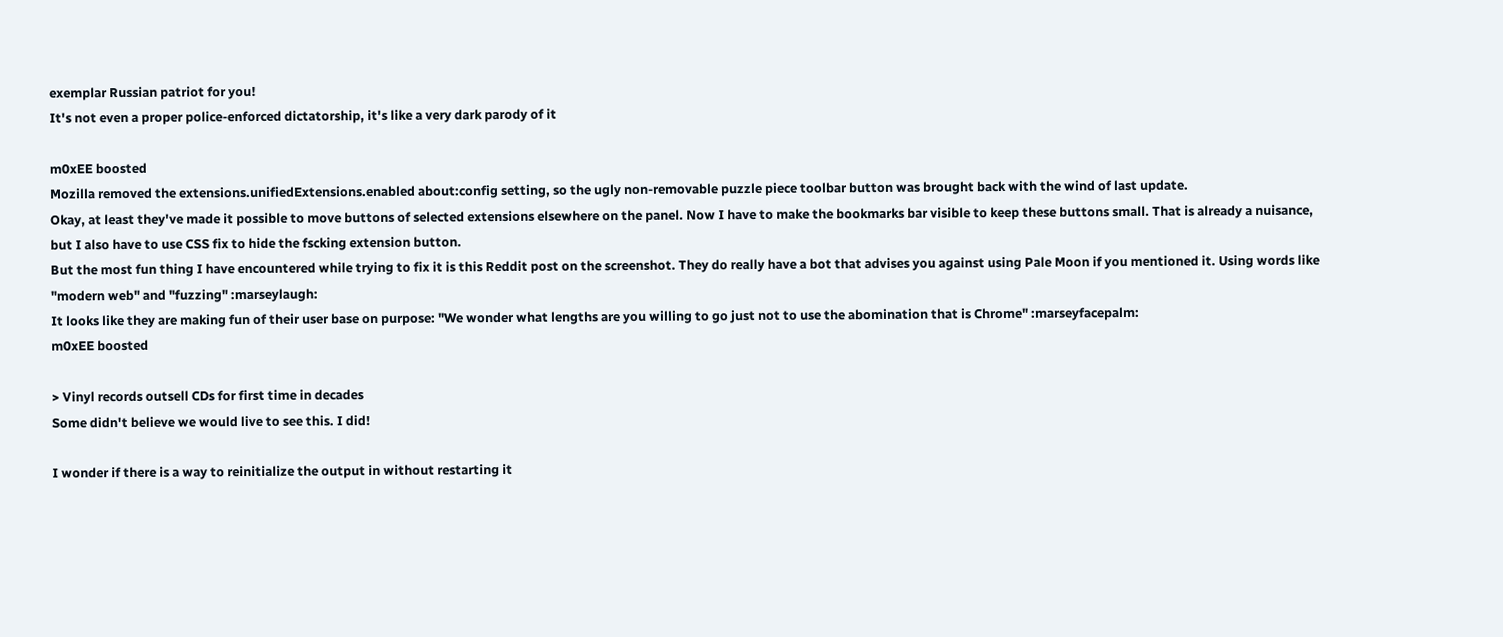exemplar Russian patriot for you!
It's not even a proper police-enforced dictatorship, it's like a very dark parody of it

m0xEE boosted
Mozilla removed the extensions.unifiedExtensions.enabled about:config setting, so the ugly non-removable puzzle piece toolbar button was brought back with the wind of last update.
Okay, at least they've made it possible to move buttons of selected extensions elsewhere on the panel. Now I have to make the bookmarks bar visible to keep these buttons small. That is already a nuisance, but I also have to use CSS fix to hide the fscking extension button.
But the most fun thing I have encountered while trying to fix it is this Reddit post on the screenshot. They do really have a bot that advises you against using Pale Moon if you mentioned it. Using words like "modern web" and "fuzzing" :marseylaugh:
It looks like they are making fun of their user base on purpose: "We wonder what lengths are you willing to go just not to use the abomination that is Chrome" :marseyfacepalm:
m0xEE boosted

> Vinyl records outsell CDs for first time in decades
Some didn't believe we would live to see this. I did!

I wonder if there is a way to reinitialize the output in without restarting it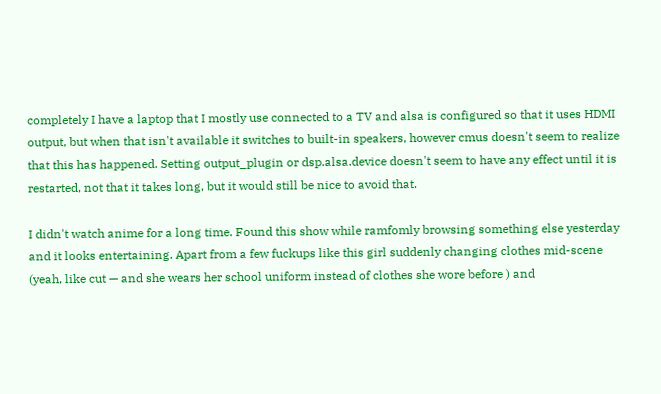completely I have a laptop that I mostly use connected to a TV and alsa is configured so that it uses HDMI output, but when that isn't available it switches to built-in speakers, however cmus doesn't seem to realize that this has happened. Setting output_plugin or dsp.alsa.device doesn't seem to have any effect until it is restarted, not that it takes long, but it would still be nice to avoid that.

I didn't watch anime for a long time. Found this show while ramfomly browsing something else yesterday and it looks entertaining. Apart from a few fuckups like this girl suddenly changing clothes mid-scene (yeah, like cut — and she wears her school uniform instead of clothes she wore before ) and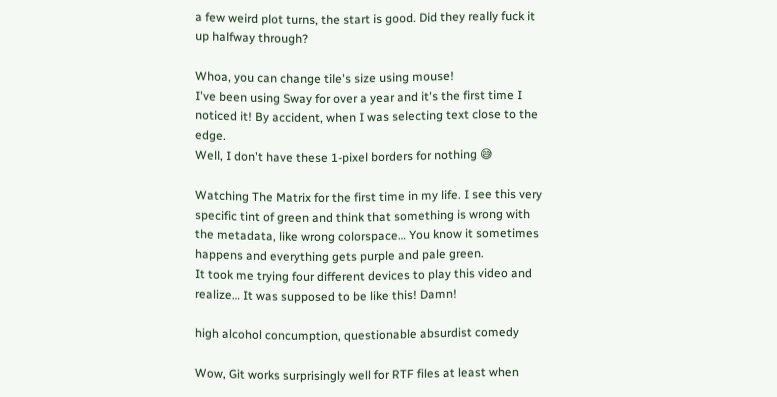a few weird plot turns, the start is good. Did they really fuck it up halfway through?

Whoa, you can change tile's size using mouse!
I've been using Sway for over a year and it's the first time I noticed it! By accident, when I was selecting text close to the edge.
Well, I don't have these 1-pixel borders for nothing 😅

Watching The Matrix for the first time in my life. I see this very specific tint of green and think that something is wrong with the metadata, like wrong colorspace… You know it sometimes happens and everything gets purple and pale green.
It took me trying four different devices to play this video and realize… It was supposed to be like this! Damn!

high alcohol concumption, questionable absurdist comedy

Wow, Git works surprisingly well for RTF files at least when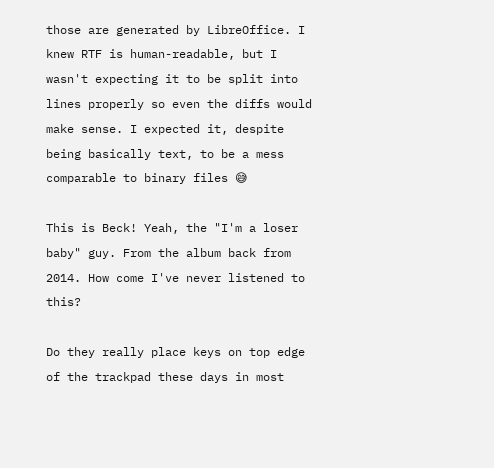those are generated by LibreOffice. I knew RTF is human-readable, but I wasn't expecting it to be split into lines properly so even the diffs would make sense. I expected it, despite being basically text, to be a mess comparable to binary files 😅

This is Beck! Yeah, the "I'm a loser baby" guy. From the album back from 2014. How come I've never listened to this?

Do they really place keys on top edge of the trackpad these days in most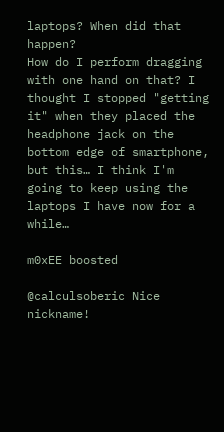laptops? When did that happen?
How do I perform dragging with one hand on that? I thought I stopped "getting it" when they placed the headphone jack on the bottom edge of smartphone, but this… I think I'm going to keep using the laptops I have now for a while…

m0xEE boosted

@calculsoberic Nice nickname!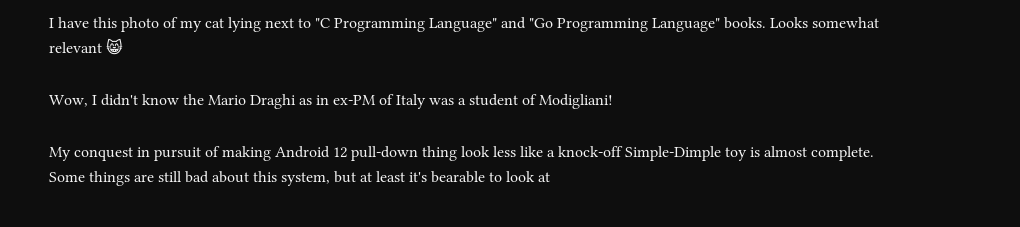I have this photo of my cat lying next to "C Programming Language" and "Go Programming Language" books. Looks somewhat relevant 😸

Wow, I didn't know the Mario Draghi as in ex-PM of Italy was a student of Modigliani!

My conquest in pursuit of making Android 12 pull-down thing look less like a knock-off Simple-Dimple toy is almost complete. Some things are still bad about this system, but at least it's bearable to look at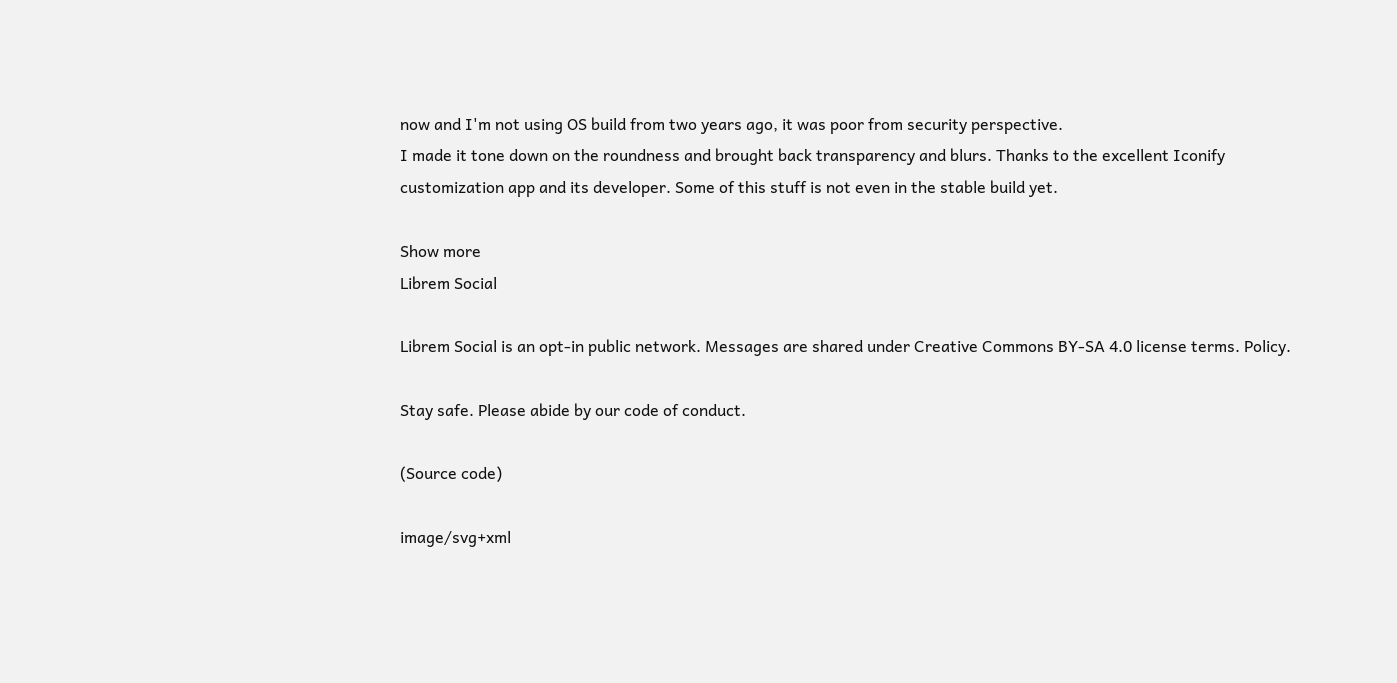now and I'm not using OS build from two years ago, it was poor from security perspective.
I made it tone down on the roundness and brought back transparency and blurs. Thanks to the excellent Iconify customization app and its developer. Some of this stuff is not even in the stable build yet.

Show more
Librem Social

Librem Social is an opt-in public network. Messages are shared under Creative Commons BY-SA 4.0 license terms. Policy.

Stay safe. Please abide by our code of conduct.

(Source code)

image/svg+xml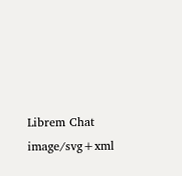Librem Chat image/svg+xml